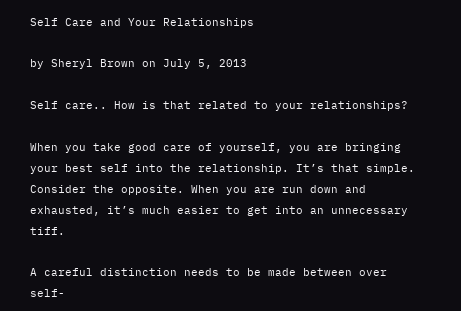Self Care and Your Relationships

by Sheryl Brown on July 5, 2013

Self care.. How is that related to your relationships?

When you take good care of yourself, you are bringing your best self into the relationship. It’s that simple. Consider the opposite. When you are run down and exhausted, it’s much easier to get into an unnecessary tiff.

A careful distinction needs to be made between over self-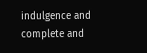indulgence and complete and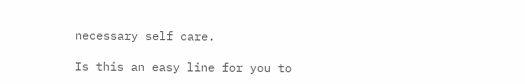necessary self care.

Is this an easy line for you to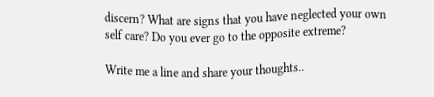discern? What are signs that you have neglected your own self care? Do you ever go to the opposite extreme?

Write me a line and share your thoughts..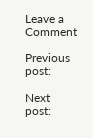Leave a Comment

Previous post:

Next post: